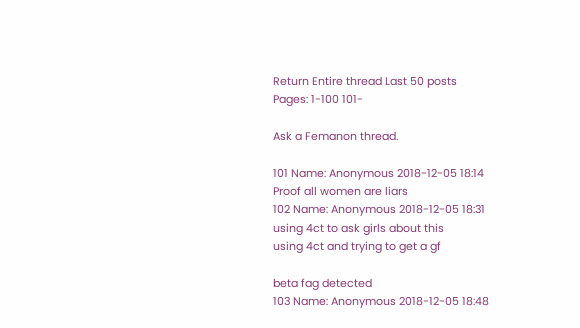Return Entire thread Last 50 posts
Pages: 1-100 101-

Ask a Femanon thread.

101 Name: Anonymous 2018-12-05 18:14
Proof all women are liars
102 Name: Anonymous 2018-12-05 18:31
using 4ct to ask girls about this
using 4ct and trying to get a gf

beta fag detected
103 Name: Anonymous 2018-12-05 18:48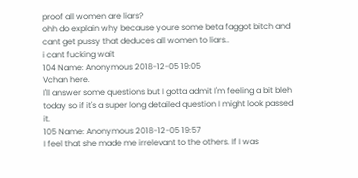proof all women are liars?
ohh do explain why because youre some beta faggot bitch and cant get pussy that deduces all women to liars..
i cant fucking wait
104 Name: Anonymous 2018-12-05 19:05
Vchan here.
I'll answer some questions but I gotta admit I'm feeling a bit bleh today so if it's a super long detailed question I might look passed it.
105 Name: Anonymous 2018-12-05 19:57
I feel that she made me irrelevant to the others. If I was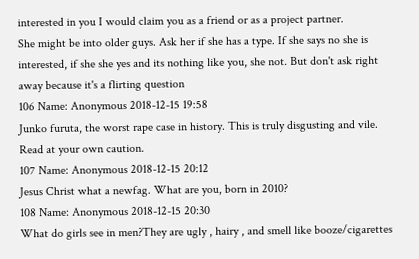interested in you I would claim you as a friend or as a project partner.
She might be into older guys. Ask her if she has a type. If she says no she is interested, if she she yes and its nothing like you, she not. But don't ask right away because it's a flirting question
106 Name: Anonymous 2018-12-15 19:58
Junko furuta, the worst rape case in history. This is truly disgusting and vile. Read at your own caution.
107 Name: Anonymous 2018-12-15 20:12
Jesus Christ what a newfag. What are you, born in 2010?
108 Name: Anonymous 2018-12-15 20:30
What do girls see in men?They are ugly , hairy , and smell like booze/cigarettes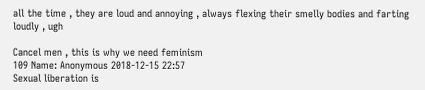all the time , they are loud and annoying , always flexing their smelly bodies and farting loudly , ugh

Cancel men , this is why we need feminism
109 Name: Anonymous 2018-12-15 22:57
Sexual liberation is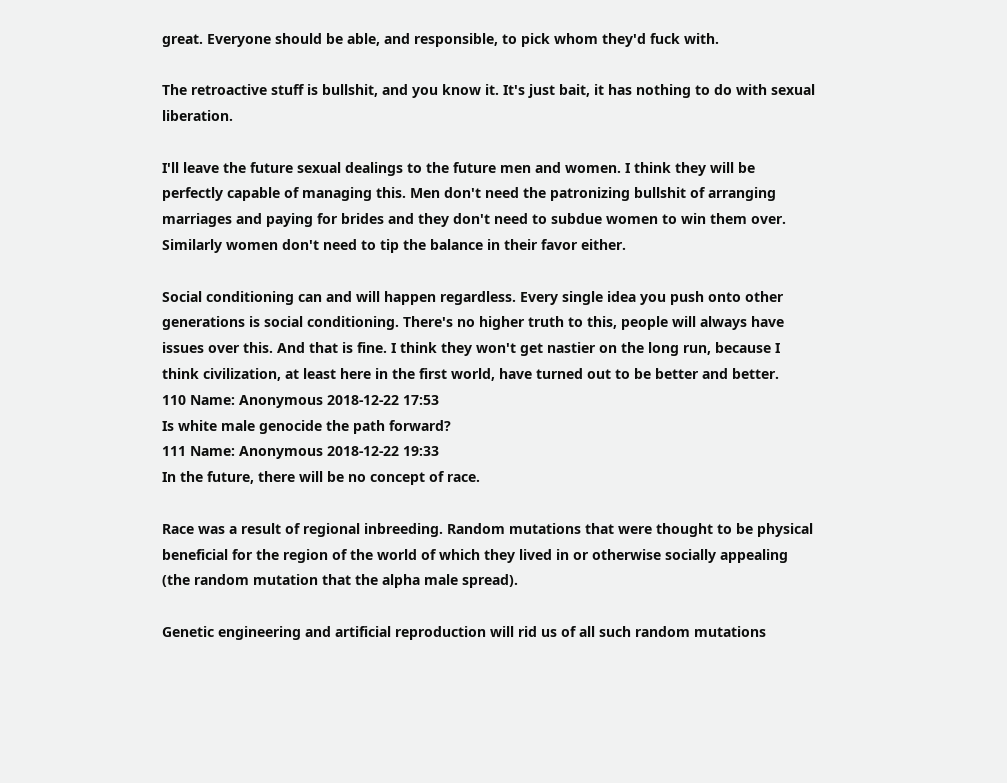great. Everyone should be able, and responsible, to pick whom they'd fuck with.

The retroactive stuff is bullshit, and you know it. It's just bait, it has nothing to do with sexual liberation.

I'll leave the future sexual dealings to the future men and women. I think they will be perfectly capable of managing this. Men don't need the patronizing bullshit of arranging marriages and paying for brides and they don't need to subdue women to win them over. Similarly women don't need to tip the balance in their favor either.

Social conditioning can and will happen regardless. Every single idea you push onto other generations is social conditioning. There's no higher truth to this, people will always have issues over this. And that is fine. I think they won't get nastier on the long run, because I think civilization, at least here in the first world, have turned out to be better and better.
110 Name: Anonymous 2018-12-22 17:53
Is white male genocide the path forward?
111 Name: Anonymous 2018-12-22 19:33
In the future, there will be no concept of race.

Race was a result of regional inbreeding. Random mutations that were thought to be physical beneficial for the region of the world of which they lived in or otherwise socially appealing (the random mutation that the alpha male spread).

Genetic engineering and artificial reproduction will rid us of all such random mutations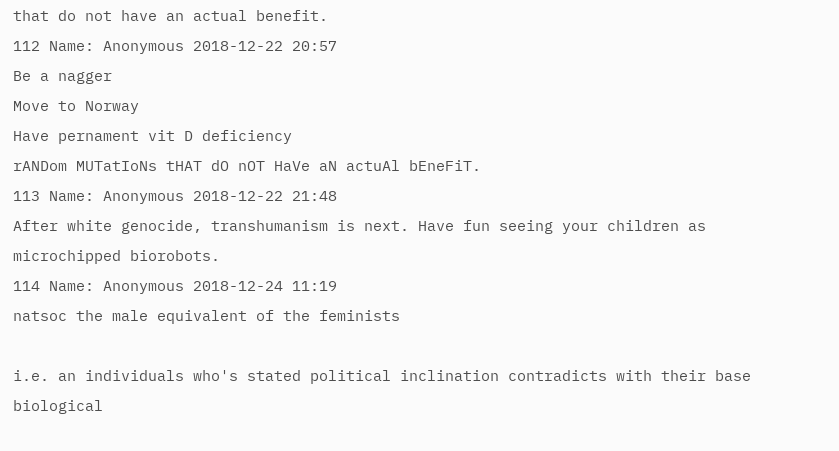that do not have an actual benefit.
112 Name: Anonymous 2018-12-22 20:57
Be a nagger
Move to Norway
Have pernament vit D deficiency
rANDom MUTatIoNs tHAT dO nOT HaVe aN actuAl bEneFiT.
113 Name: Anonymous 2018-12-22 21:48
After white genocide, transhumanism is next. Have fun seeing your children as microchipped biorobots.
114 Name: Anonymous 2018-12-24 11:19
natsoc the male equivalent of the feminists

i.e. an individuals who's stated political inclination contradicts with their base biological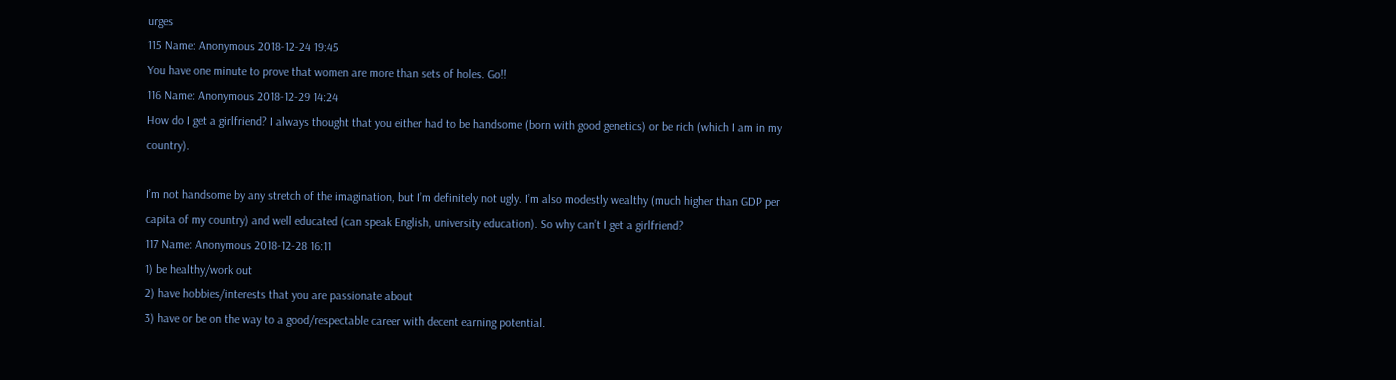urges
115 Name: Anonymous 2018-12-24 19:45
You have one minute to prove that women are more than sets of holes. Go!!
116 Name: Anonymous 2018-12-29 14:24
How do I get a girlfriend? I always thought that you either had to be handsome (born with good genetics) or be rich (which I am in my country).

I’m not handsome by any stretch of the imagination, but I’m definitely not ugly. I’m also modestly wealthy (much higher than GDP per capita of my country) and well educated (can speak English, university education). So why can’t I get a girlfriend?
117 Name: Anonymous 2018-12-28 16:11
1) be healthy/work out
2) have hobbies/interests that you are passionate about
3) have or be on the way to a good/respectable career with decent earning potential.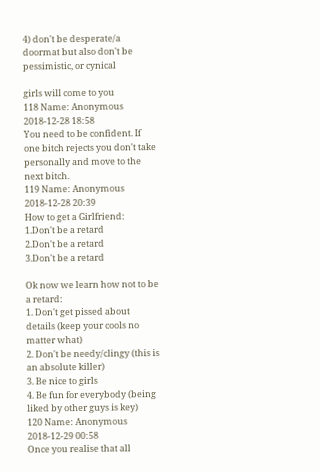4) don't be desperate/a doormat but also don't be pessimistic, or cynical

girls will come to you
118 Name: Anonymous 2018-12-28 18:58
You need to be confident. If one bitch rejects you don't take personally and move to the next bitch.
119 Name: Anonymous 2018-12-28 20:39
How to get a Girlfriend:
1.Don't be a retard
2.Don't be a retard
3.Don't be a retard

Ok now we learn how not to be a retard:
1. Don't get pissed about details (keep your cools no matter what)
2. Don't be needy/clingy (this is an absolute killer)
3. Be nice to girls
4. Be fun for everybody (being liked by other guys is key)
120 Name: Anonymous 2018-12-29 00:58
Once you realise that all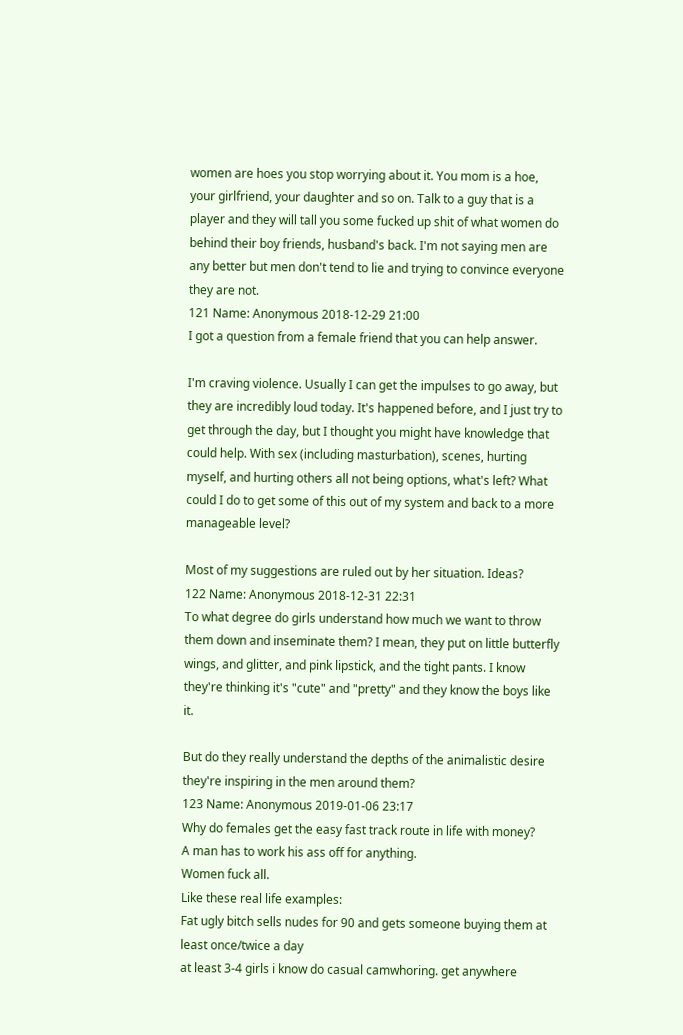women are hoes you stop worrying about it. You mom is a hoe, your girlfriend, your daughter and so on. Talk to a guy that is a player and they will tall you some fucked up shit of what women do behind their boy friends, husband's back. I'm not saying men are any better but men don't tend to lie and trying to convince everyone they are not.
121 Name: Anonymous 2018-12-29 21:00
I got a question from a female friend that you can help answer.

I'm craving violence. Usually I can get the impulses to go away, but they are incredibly loud today. It's happened before, and I just try to get through the day, but I thought you might have knowledge that could help. With sex (including masturbation), scenes, hurting myself, and hurting others all not being options, what's left? What could I do to get some of this out of my system and back to a more manageable level?

Most of my suggestions are ruled out by her situation. Ideas?
122 Name: Anonymous 2018-12-31 22:31
To what degree do girls understand how much we want to throw them down and inseminate them? I mean, they put on little butterfly wings, and glitter, and pink lipstick, and the tight pants. I know they're thinking it's "cute" and "pretty" and they know the boys like it.

But do they really understand the depths of the animalistic desire they're inspiring in the men around them?
123 Name: Anonymous 2019-01-06 23:17
Why do females get the easy fast track route in life with money?
A man has to work his ass off for anything.
Women fuck all.
Like these real life examples:
Fat ugly bitch sells nudes for 90 and gets someone buying them at least once/twice a day
at least 3-4 girls i know do casual camwhoring. get anywhere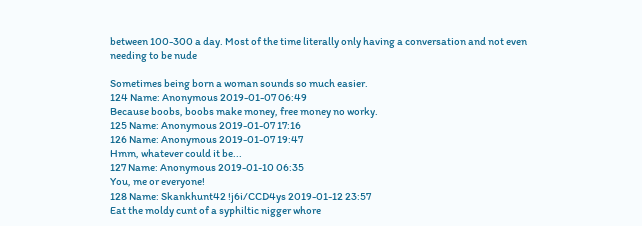between 100-300 a day. Most of the time literally only having a conversation and not even needing to be nude

Sometimes being born a woman sounds so much easier.
124 Name: Anonymous 2019-01-07 06:49
Because boobs, boobs make money, free money no worky.
125 Name: Anonymous 2019-01-07 17:16
126 Name: Anonymous 2019-01-07 19:47
Hmm, whatever could it be...
127 Name: Anonymous 2019-01-10 06:35
You, me or everyone!
128 Name: Skankhunt42 !j6i/CCD4ys 2019-01-12 23:57
Eat the moldy cunt of a syphiltic nigger whore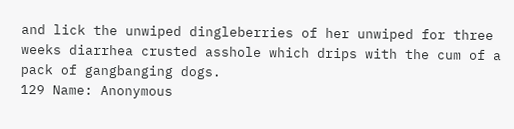and lick the unwiped dingleberries of her unwiped for three weeks diarrhea crusted asshole which drips with the cum of a pack of gangbanging dogs.
129 Name: Anonymous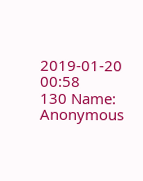2019-01-20 00:58
130 Name: Anonymous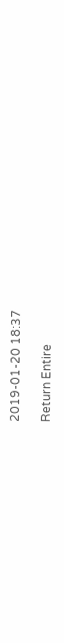2019-01-20 18:37

Return Entire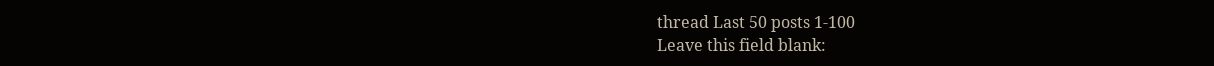thread Last 50 posts 1-100
Leave this field blank: